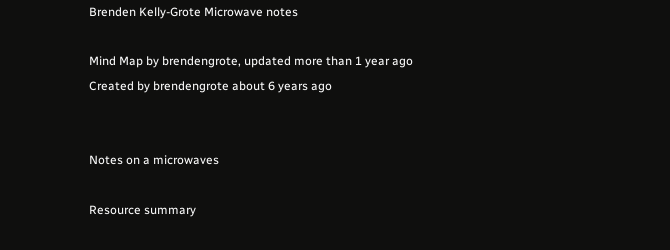Brenden Kelly-Grote Microwave notes

Mind Map by brendengrote, updated more than 1 year ago
Created by brendengrote about 6 years ago


Notes on a microwaves

Resource summary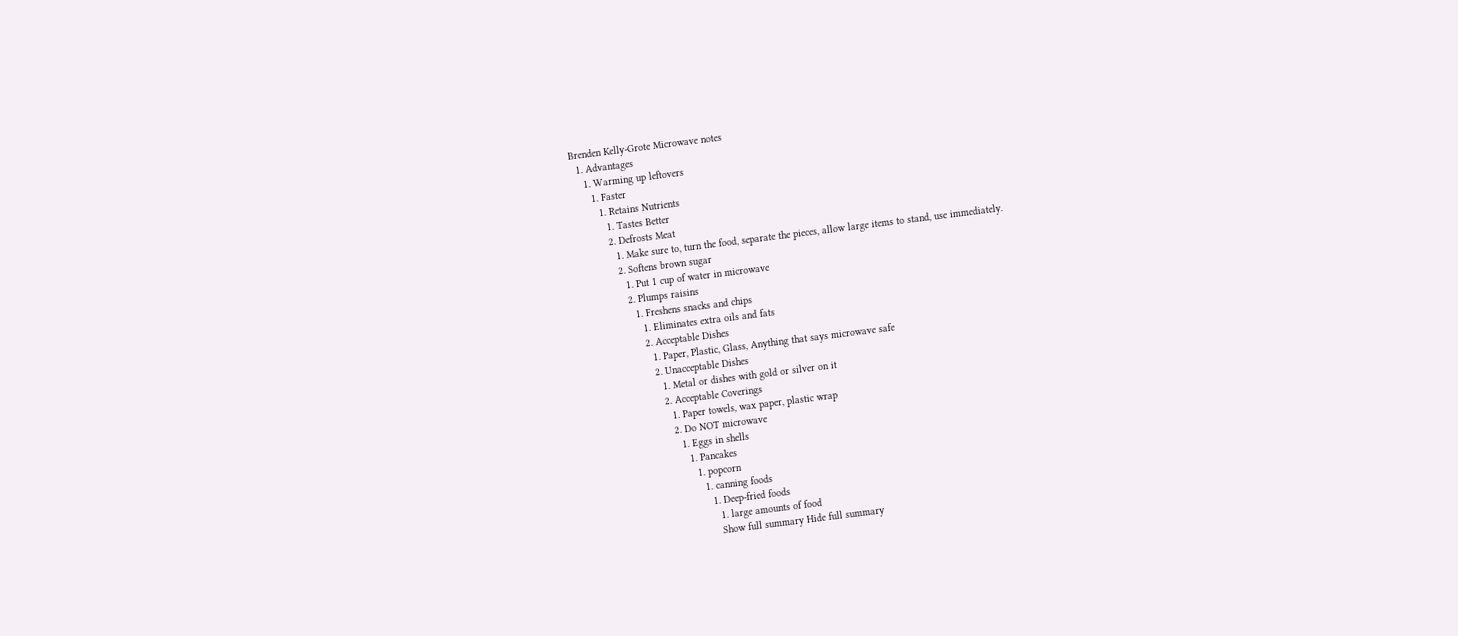Brenden Kelly-Grote Microwave notes
  1. Advantages
    1. Warming up leftovers
      1. Faster
        1. Retains Nutrients
          1. Tastes Better
          2. Defrosts Meat
            1. Make sure to, turn the food, separate the pieces, allow large items to stand, use immediately.
            2. Softens brown sugar
              1. Put 1 cup of water in microwave
              2. Plumps raisins
                1. Freshens snacks and chips
                  1. Eliminates extra oils and fats
                  2. Acceptable Dishes
                    1. Paper, Plastic, Glass, Anything that says microwave safe
                    2. Unacceptable Dishes
                      1. Metal or dishes with gold or silver on it
                      2. Acceptable Coverings
                        1. Paper towels, wax paper, plastic wrap
                        2. Do NOT microwave
                          1. Eggs in shells
                            1. Pancakes
                              1. popcorn
                                1. canning foods
                                  1. Deep-fried foods
                                    1. large amounts of food
                                    Show full summary Hide full summary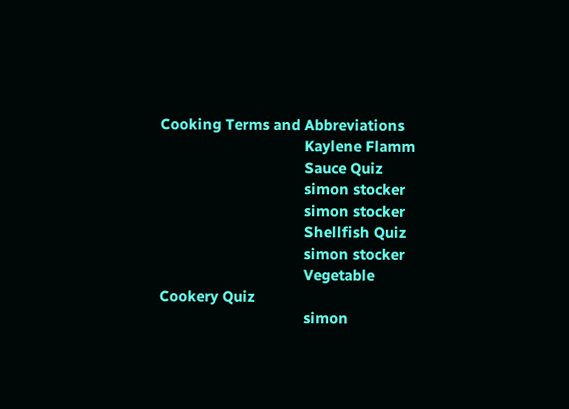Cooking Terms and Abbreviations
                                    Kaylene Flamm
                                    Sauce Quiz
                                    simon stocker
                                    simon stocker
                                    Shellfish Quiz
                                    simon stocker
                                    Vegetable Cookery Quiz
                                    simon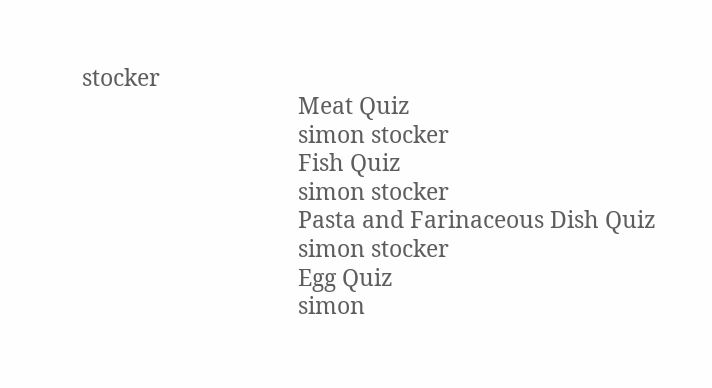stocker
                                    Meat Quiz
                                    simon stocker
                                    Fish Quiz
                                    simon stocker
                                    Pasta and Farinaceous Dish Quiz
                                    simon stocker
                                    Egg Quiz
                                    simon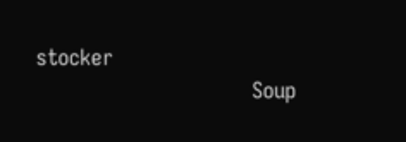stocker
                                    Soup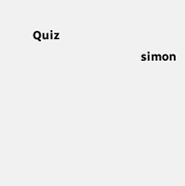Quiz
                                    simon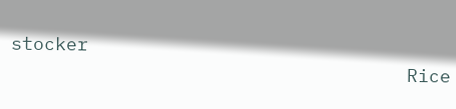stocker
                                    Rice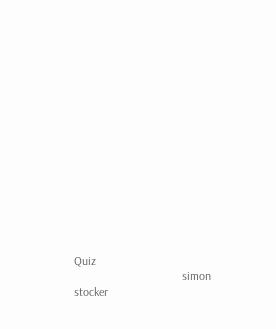Quiz
                                    simon stocker